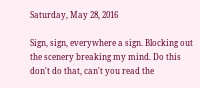Saturday, May 28, 2016

Sign, sign, everywhere a sign. Blocking out the scenery breaking my mind. Do this don't do that, can't you read the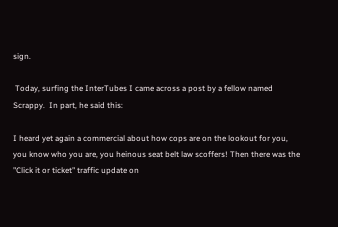sign.

 Today, surfing the InterTubes I came across a post by a fellow named Scrappy.  In part, he said this:

I heard yet again a commercial about how cops are on the lookout for you, you know who you are, you heinous seat belt law scoffers! Then there was the "Click it or ticket" traffic update on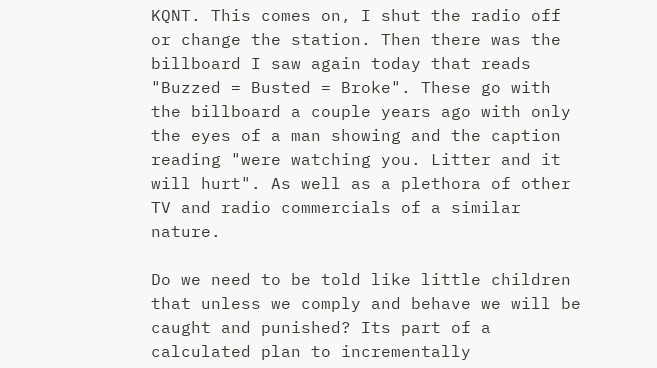KQNT. This comes on, I shut the radio off or change the station. Then there was the billboard I saw again today that reads "Buzzed = Busted = Broke". These go with the billboard a couple years ago with only the eyes of a man showing and the caption reading "were watching you. Litter and it will hurt". As well as a plethora of other TV and radio commercials of a similar nature.

Do we need to be told like little children that unless we comply and behave we will be caught and punished? Its part of a calculated plan to incrementally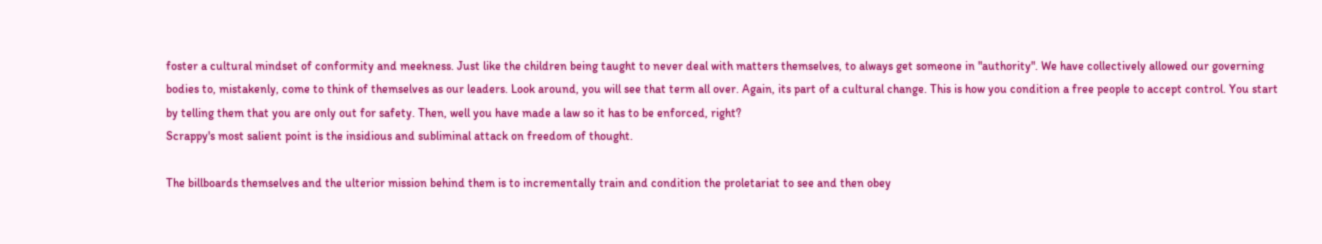foster a cultural mindset of conformity and meekness. Just like the children being taught to never deal with matters themselves, to always get someone in "authority". We have collectively allowed our governing bodies to, mistakenly, come to think of themselves as our leaders. Look around, you will see that term all over. Again, its part of a cultural change. This is how you condition a free people to accept control. You start by telling them that you are only out for safety. Then, well you have made a law so it has to be enforced, right?
Scrappy's most salient point is the insidious and subliminal attack on freedom of thought.

The billboards themselves and the ulterior mission behind them is to incrementally train and condition the proletariat to see and then obey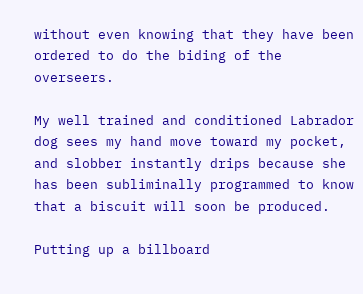without even knowing that they have been ordered to do the biding of the overseers.

My well trained and conditioned Labrador dog sees my hand move toward my pocket, and slobber instantly drips because she has been subliminally programmed to know that a biscuit will soon be produced.

Putting up a billboard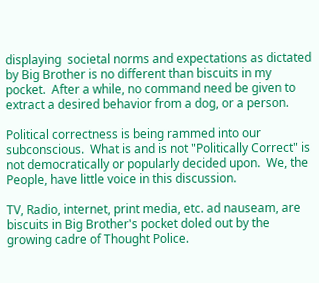displaying  societal norms and expectations as dictated by Big Brother is no different than biscuits in my pocket.  After a while, no command need be given to extract a desired behavior from a dog, or a person.

Political correctness is being rammed into our subconscious.  What is and is not "Politically Correct" is not democratically or popularly decided upon.  We, the People, have little voice in this discussion.

TV, Radio, internet, print media, etc. ad nauseam, are biscuits in Big Brother's pocket doled out by the growing cadre of Thought Police.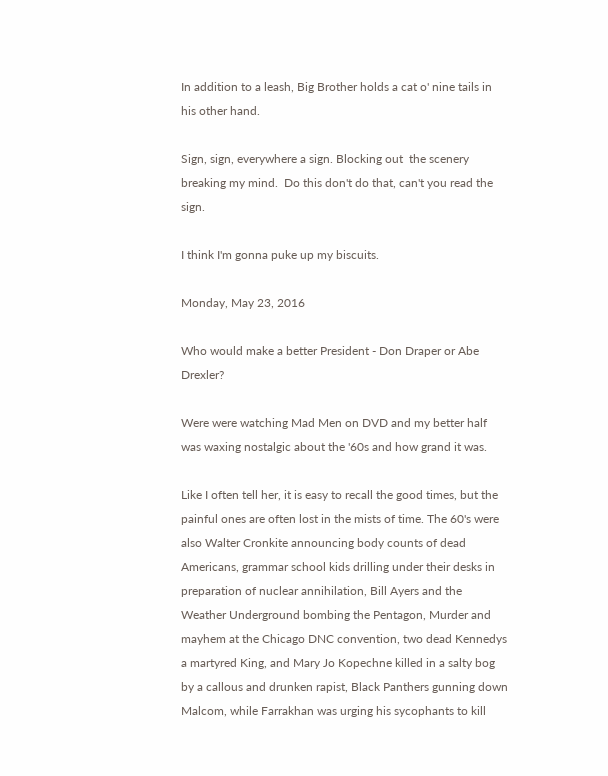In addition to a leash, Big Brother holds a cat o' nine tails in his other hand.

Sign, sign, everywhere a sign. Blocking out  the scenery breaking my mind.  Do this don't do that, can't you read the sign.

I think I'm gonna puke up my biscuits.

Monday, May 23, 2016

Who would make a better President - Don Draper or Abe Drexler?

Were were watching Mad Men on DVD and my better half was waxing nostalgic about the '60s and how grand it was.

Like I often tell her, it is easy to recall the good times, but the painful ones are often lost in the mists of time. The 60's were also Walter Cronkite announcing body counts of dead Americans, grammar school kids drilling under their desks in preparation of nuclear annihilation, Bill Ayers and the Weather Underground bombing the Pentagon, Murder and mayhem at the Chicago DNC convention, two dead Kennedys a martyred King, and Mary Jo Kopechne killed in a salty bog by a callous and drunken rapist, Black Panthers gunning down Malcom, while Farrakhan was urging his sycophants to kill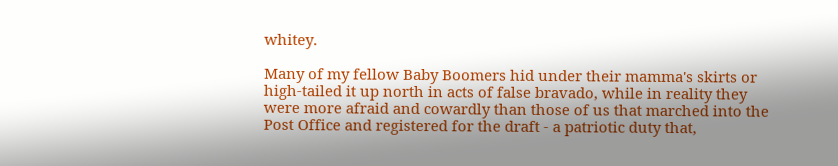whitey.

Many of my fellow Baby Boomers hid under their mamma's skirts or high-tailed it up north in acts of false bravado, while in reality they were more afraid and cowardly than those of us that marched into the Post Office and registered for the draft - a patriotic duty that,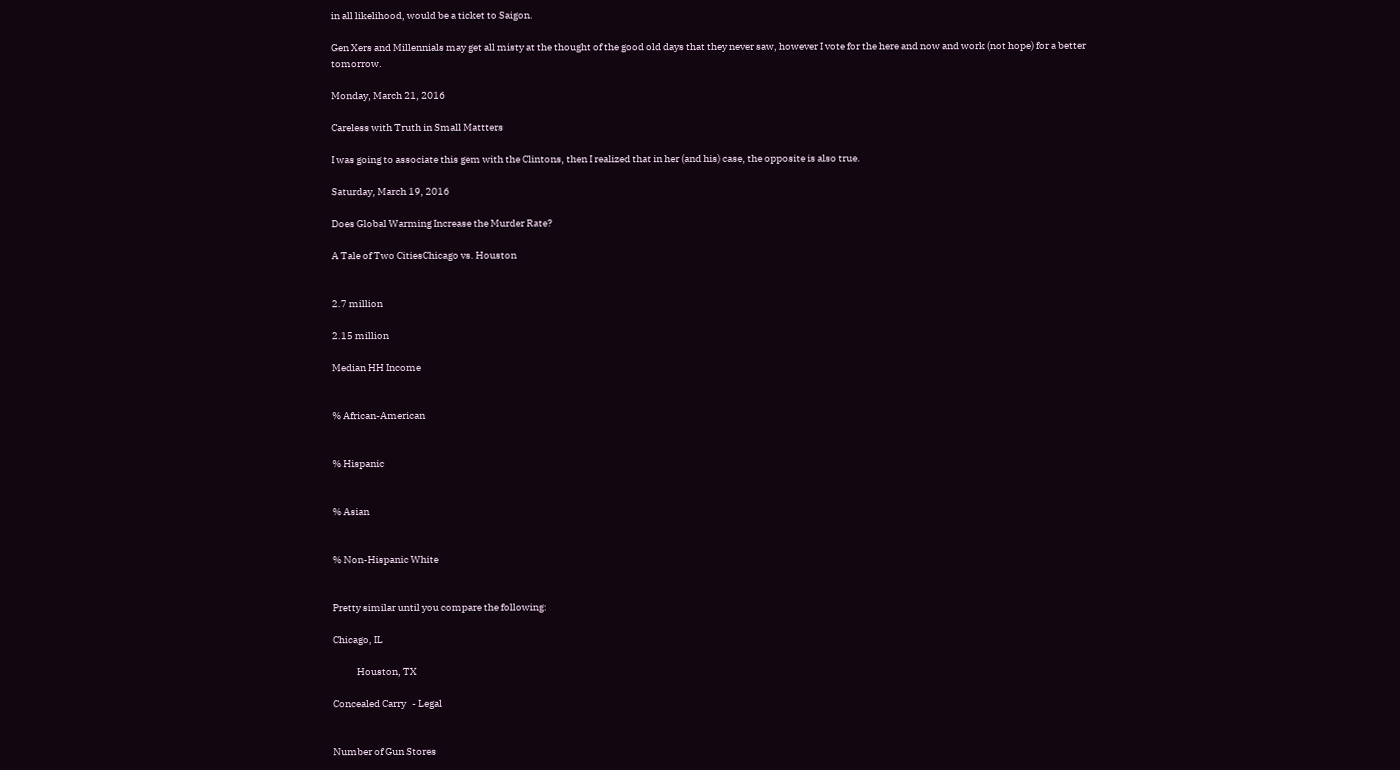in all likelihood, would be a ticket to Saigon.

Gen Xers and Millennials may get all misty at the thought of the good old days that they never saw, however I vote for the here and now and work (not hope) for a better tomorrow.

Monday, March 21, 2016

Careless with Truth in Small Mattters

I was going to associate this gem with the Clintons, then I realized that in her (and his) case, the opposite is also true.

Saturday, March 19, 2016

Does Global Warming Increase the Murder Rate?

A Tale of Two CitiesChicago vs. Houston


2.7 million

2.15 million

Median HH Income


% African-American


% Hispanic


% Asian


% Non-Hispanic White


Pretty similar until you compare the following:

Chicago, IL

            Houston, TX

Concealed Carry   - Legal


Number of Gun Stores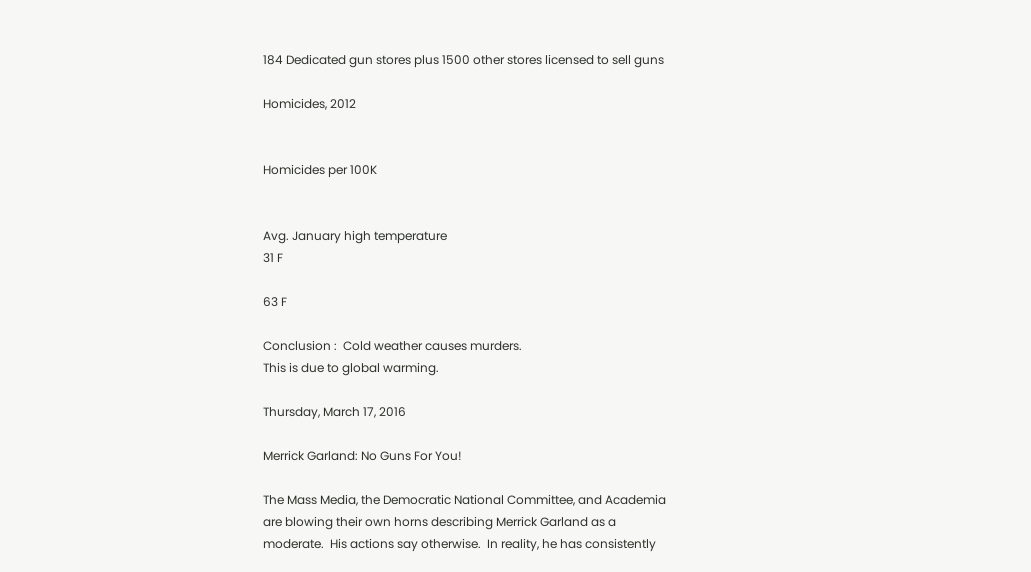184 Dedicated gun stores plus 1500 other stores licensed to sell guns

Homicides, 2012


Homicides per 100K


Avg. January high temperature
31 F

63 F

Conclusion :  Cold weather causes murders.
This is due to global warming.

Thursday, March 17, 2016

Merrick Garland: No Guns For You!

The Mass Media, the Democratic National Committee, and Academia are blowing their own horns describing Merrick Garland as a moderate.  His actions say otherwise.  In reality, he has consistently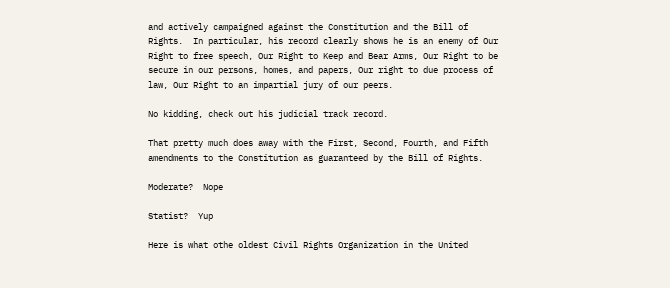and actively campaigned against the Constitution and the Bill of Rights.  In particular, his record clearly shows he is an enemy of Our Right to free speech, Our Right to Keep and Bear Arms, Our Right to be secure in our persons, homes, and papers, Our right to due process of law, Our Right to an impartial jury of our peers.

No kidding, check out his judicial track record.

That pretty much does away with the First, Second, Fourth, and Fifth amendments to the Constitution as guaranteed by the Bill of Rights.

Moderate?  Nope

Statist?  Yup

Here is what othe oldest Civil Rights Organization in the United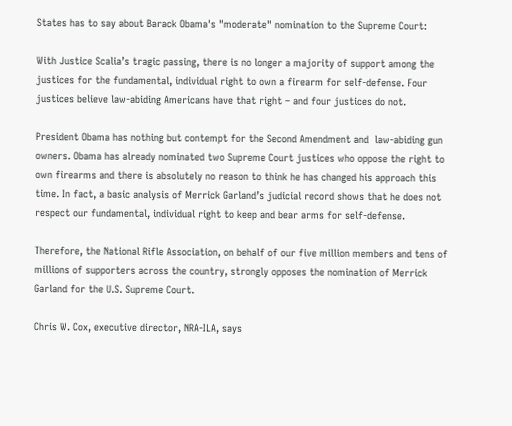States has to say about Barack Obama's "moderate" nomination to the Supreme Court:

With Justice Scalia’s tragic passing, there is no longer a majority of support among the justices for the fundamental, individual right to own a firearm for self-defense. Four justices believe law-abiding Americans have that right – and four justices do not.

President Obama has nothing but contempt for the Second Amendment and  law-abiding gun owners. Obama has already nominated two Supreme Court justices who oppose the right to own firearms and there is absolutely no reason to think he has changed his approach this time. In fact, a basic analysis of Merrick Garland’s judicial record shows that he does not respect our fundamental, individual right to keep and bear arms for self-defense.

Therefore, the National Rifle Association, on behalf of our five million members and tens of millions of supporters across the country, strongly opposes the nomination of Merrick Garland for the U.S. Supreme Court.

Chris W. Cox, executive director, NRA-ILA, says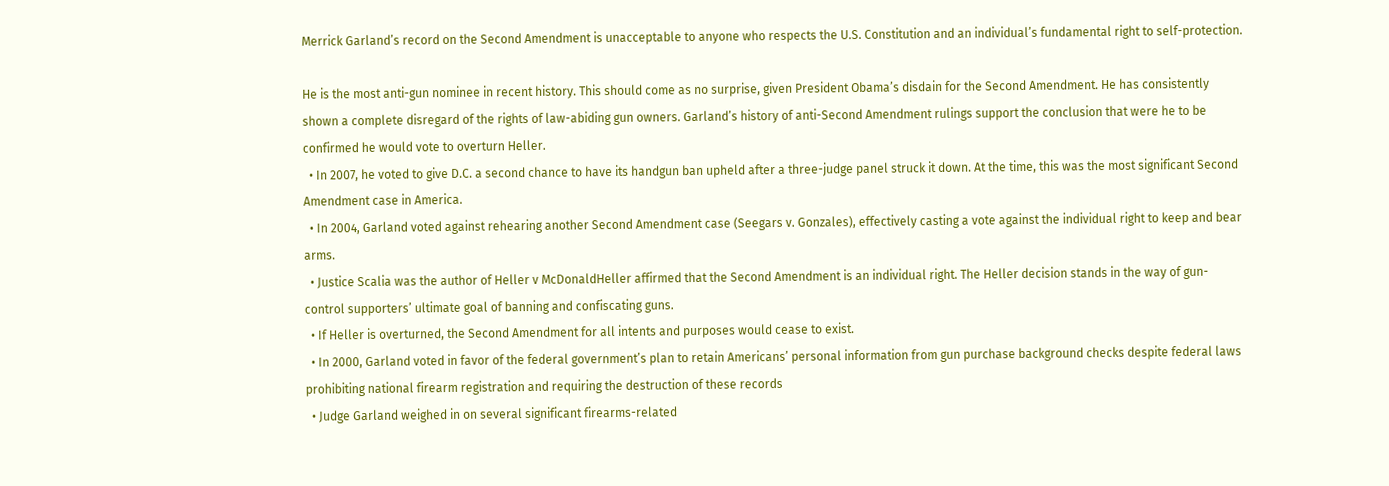Merrick Garland’s record on the Second Amendment is unacceptable to anyone who respects the U.S. Constitution and an individual’s fundamental right to self-protection.

He is the most anti-gun nominee in recent history. This should come as no surprise, given President Obama’s disdain for the Second Amendment. He has consistently shown a complete disregard of the rights of law-abiding gun owners. Garland’s history of anti-Second Amendment rulings support the conclusion that were he to be confirmed he would vote to overturn Heller.
  • In 2007, he voted to give D.C. a second chance to have its handgun ban upheld after a three-judge panel struck it down. At the time, this was the most significant Second Amendment case in America.
  • In 2004, Garland voted against rehearing another Second Amendment case (Seegars v. Gonzales), effectively casting a vote against the individual right to keep and bear arms.
  • Justice Scalia was the author of Heller v McDonaldHeller affirmed that the Second Amendment is an individual right. The Heller decision stands in the way of gun-control supporters’ ultimate goal of banning and confiscating guns.
  • If Heller is overturned, the Second Amendment for all intents and purposes would cease to exist.
  • In 2000, Garland voted in favor of the federal government’s plan to retain Americans’ personal information from gun purchase background checks despite federal laws prohibiting national firearm registration and requiring the destruction of these records
  • Judge Garland weighed in on several significant firearms-related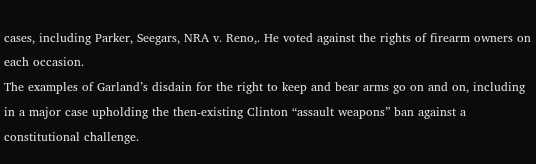cases, including Parker, Seegars, NRA v. Reno,. He voted against the rights of firearm owners on each occasion.
The examples of Garland’s disdain for the right to keep and bear arms go on and on, including  in a major case upholding the then-existing Clinton “assault weapons” ban against a constitutional challenge.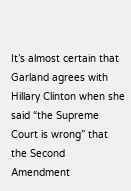It’s almost certain that Garland agrees with Hillary Clinton when she said “the Supreme Court is wrong” that the Second Amendment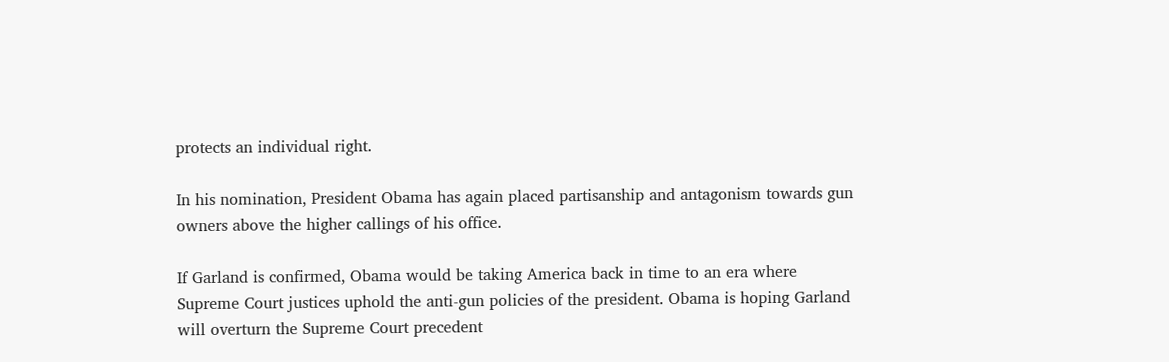protects an individual right.

In his nomination, President Obama has again placed partisanship and antagonism towards gun owners above the higher callings of his office.

If Garland is confirmed, Obama would be taking America back in time to an era where Supreme Court justices uphold the anti-gun policies of the president. Obama is hoping Garland will overturn the Supreme Court precedent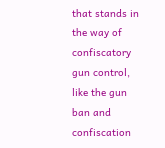that stands in the way of confiscatory gun control, like the gun ban and confiscation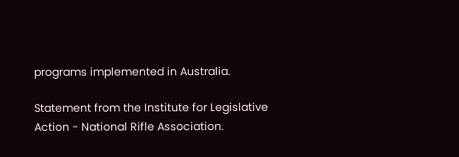programs implemented in Australia.

Statement from the Institute for Legislative Action - National Rifle Association.